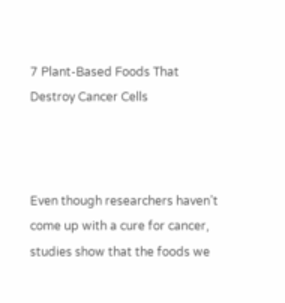7 Plant-Based Foods That Destroy Cancer Cells



Even though researchers haven’t come up with a cure for cancer, studies show that the foods we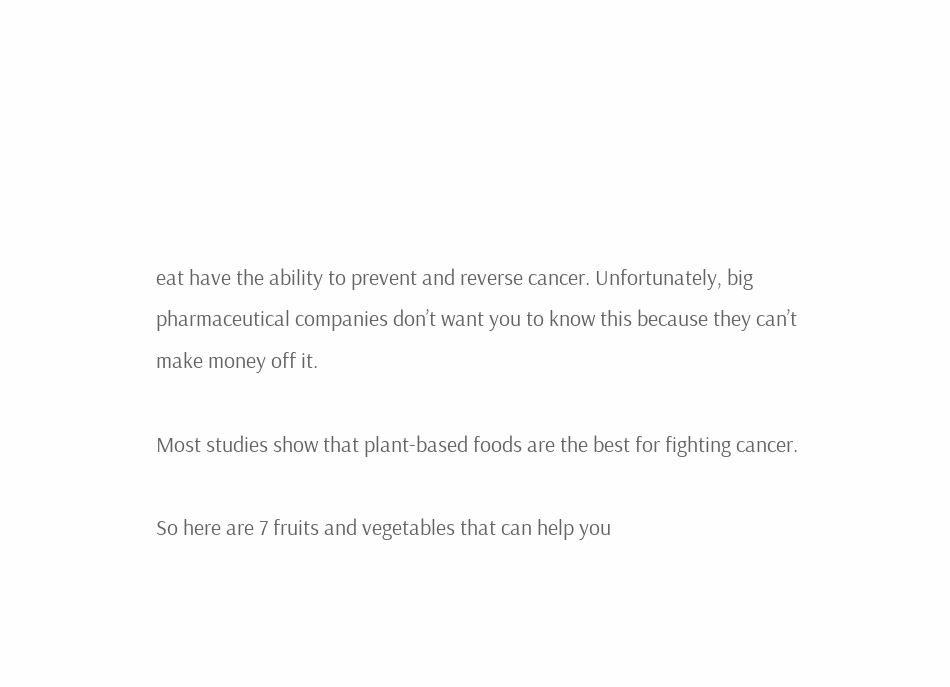eat have the ability to prevent and reverse cancer. Unfortunately, big pharmaceutical companies don’t want you to know this because they can’t make money off it.

Most studies show that plant-based foods are the best for fighting cancer.

So here are 7 fruits and vegetables that can help you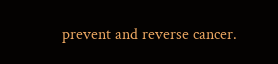prevent and reverse cancer.